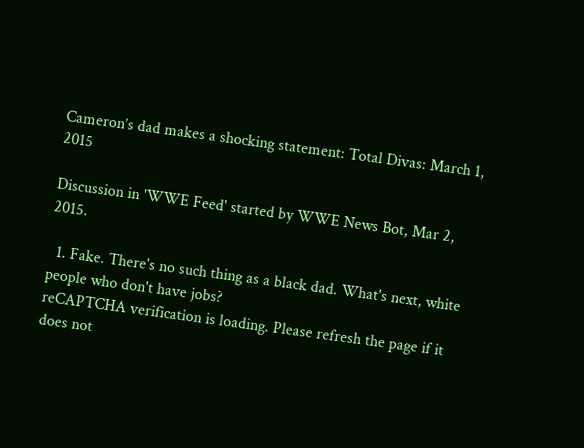Cameron’s dad makes a shocking statement: Total Divas: March 1, 2015

Discussion in 'WWE Feed' started by WWE News Bot, Mar 2, 2015.

  1. Fake. There's no such thing as a black dad. What's next, white people who don't have jobs?
reCAPTCHA verification is loading. Please refresh the page if it does not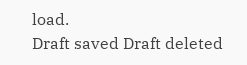load.
Draft saved Draft deleted